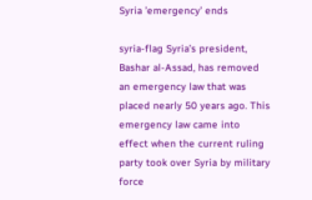Syria ’emergency’ ends

syria-flag Syria’s president, Bashar al-Assad, has removed an emergency law that was placed nearly 50 years ago. This emergency law came into effect when the current ruling party took over Syria by military force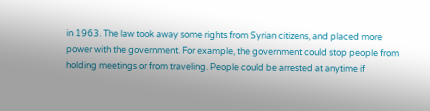in 1963. The law took away some rights from Syrian citizens, and placed more power with the government. For example, the government could stop people from holding meetings or from traveling. People could be arrested at anytime if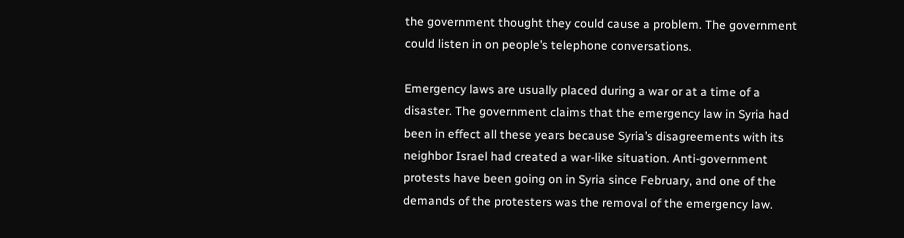the government thought they could cause a problem. The government could listen in on people’s telephone conversations.

Emergency laws are usually placed during a war or at a time of a disaster. The government claims that the emergency law in Syria had been in effect all these years because Syria’s disagreements with its neighbor Israel had created a war-like situation. Anti-government protests have been going on in Syria since February, and one of the demands of the protesters was the removal of the emergency law.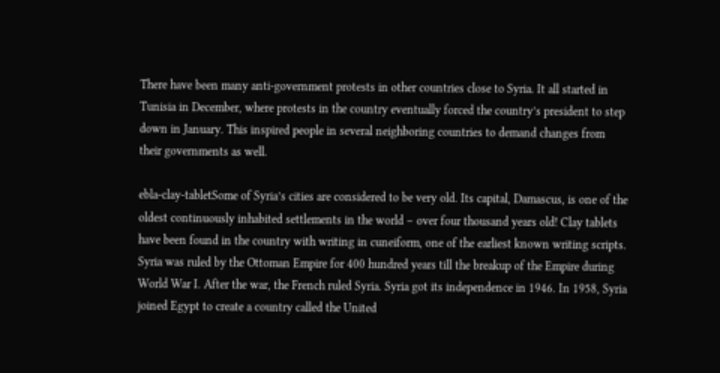There have been many anti-government protests in other countries close to Syria. It all started in Tunisia in December, where protests in the country eventually forced the country’s president to step down in January. This inspired people in several neighboring countries to demand changes from their governments as well.

ebla-clay-tabletSome of Syria’s cities are considered to be very old. Its capital, Damascus, is one of the oldest continuously inhabited settlements in the world – over four thousand years old! Clay tablets have been found in the country with writing in cuneiform, one of the earliest known writing scripts. Syria was ruled by the Ottoman Empire for 400 hundred years till the breakup of the Empire during World War I. After the war, the French ruled Syria. Syria got its independence in 1946. In 1958, Syria joined Egypt to create a country called the United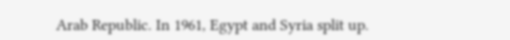Arab Republic. In 1961, Egypt and Syria split up.